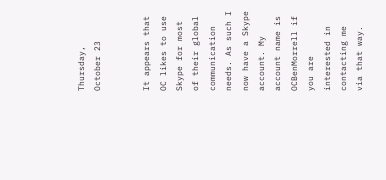Thursday, October 23


It appears that OC likes to use Skype for most of their global communication needs. As such I now have a Skype account. My account name is OCBenMorrell if you are interested in contacting me via that way.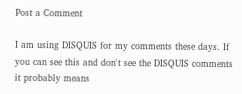Post a Comment

I am using DISQUIS for my comments these days. If you can see this and don't see the DISQUIS comments it probably means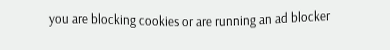you are blocking cookies or are running an ad blocker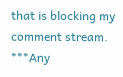that is blocking my comment stream. ***Any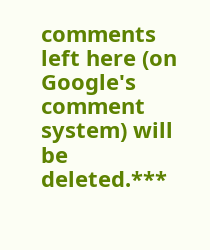comments left here (on Google's comment system) will be deleted.***